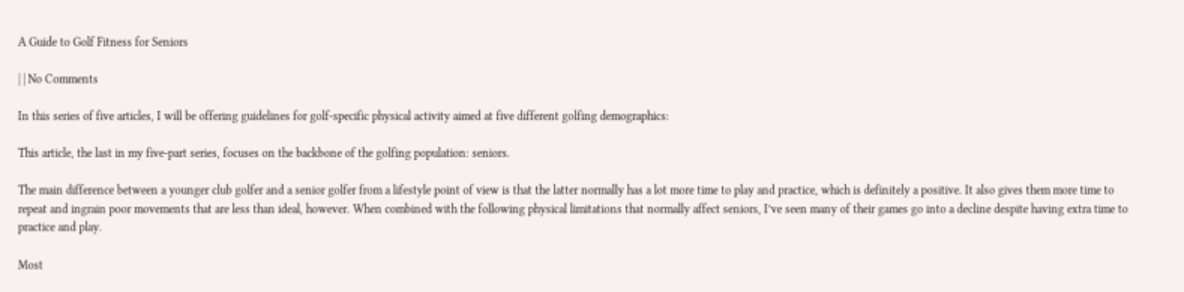A Guide to Golf Fitness for Seniors

| | No Comments

In this series of five articles, I will be offering guidelines for golf-specific physical activity aimed at five different golfing demographics:

This article, the last in my five-part series, focuses on the backbone of the golfing population: seniors.

The main difference between a younger club golfer and a senior golfer from a lifestyle point of view is that the latter normally has a lot more time to play and practice, which is definitely a positive. It also gives them more time to repeat and ingrain poor movements that are less than ideal, however. When combined with the following physical limitations that normally affect seniors, I’ve seen many of their games go into a decline despite having extra time to practice and play.

Most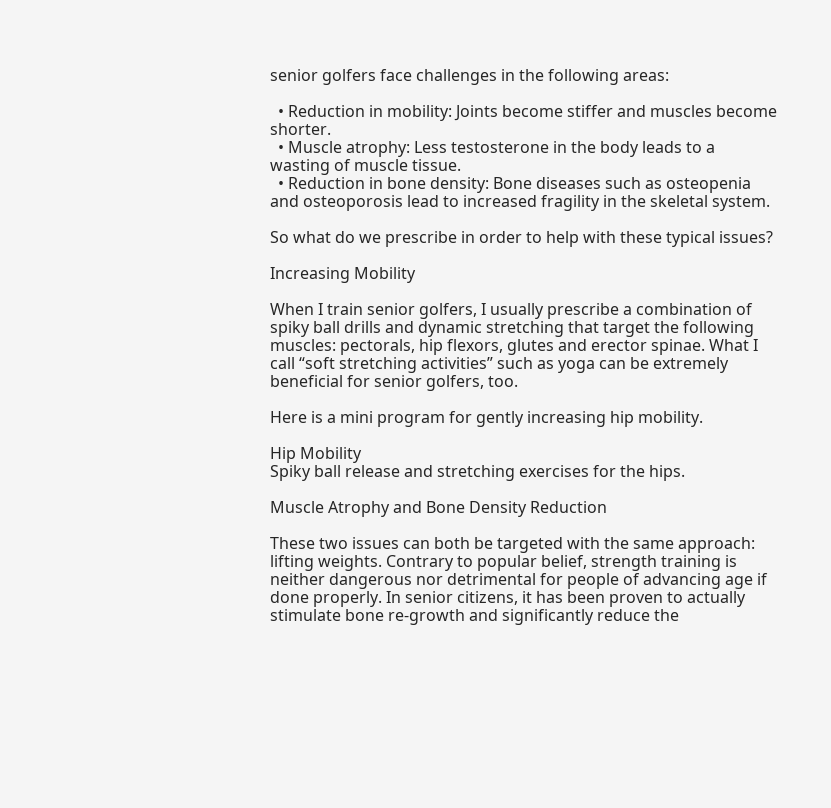senior golfers face challenges in the following areas:

  • Reduction in mobility: Joints become stiffer and muscles become shorter.
  • Muscle atrophy: Less testosterone in the body leads to a wasting of muscle tissue.
  • Reduction in bone density: Bone diseases such as osteopenia and osteoporosis lead to increased fragility in the skeletal system.

So what do we prescribe in order to help with these typical issues?

Increasing Mobility

When I train senior golfers, I usually prescribe a combination of spiky ball drills and dynamic stretching that target the following muscles: pectorals, hip flexors, glutes and erector spinae. What I call “soft stretching activities” such as yoga can be extremely beneficial for senior golfers, too.

Here is a mini program for gently increasing hip mobility.

Hip Mobility
Spiky ball release and stretching exercises for the hips.

Muscle Atrophy and Bone Density Reduction

These two issues can both be targeted with the same approach: lifting weights. Contrary to popular belief, strength training is neither dangerous nor detrimental for people of advancing age if done properly. In senior citizens, it has been proven to actually stimulate bone re-growth and significantly reduce the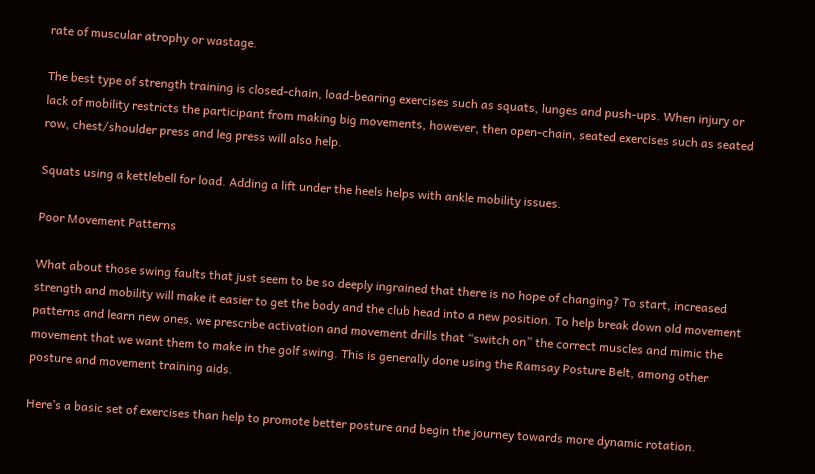rate of muscular atrophy or wastage.

The best type of strength training is closed-chain, load-bearing exercises such as squats, lunges and push-ups. When injury or lack of mobility restricts the participant from making big movements, however, then open-chain, seated exercises such as seated row, chest/shoulder press and leg press will also help.

Squats using a kettlebell for load. Adding a lift under the heels helps with ankle mobility issues.

Poor Movement Patterns

What about those swing faults that just seem to be so deeply ingrained that there is no hope of changing? To start, increased strength and mobility will make it easier to get the body and the club head into a new position. To help break down old movement patterns and learn new ones, we prescribe activation and movement drills that “switch on” the correct muscles and mimic the movement that we want them to make in the golf swing. This is generally done using the Ramsay Posture Belt, among other posture and movement training aids.

Here’s a basic set of exercises than help to promote better posture and begin the journey towards more dynamic rotation.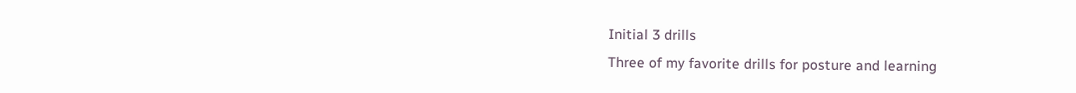Initial 3 drills
Three of my favorite drills for posture and learning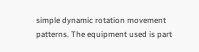simple dynamic rotation movement patterns. The equipment used is part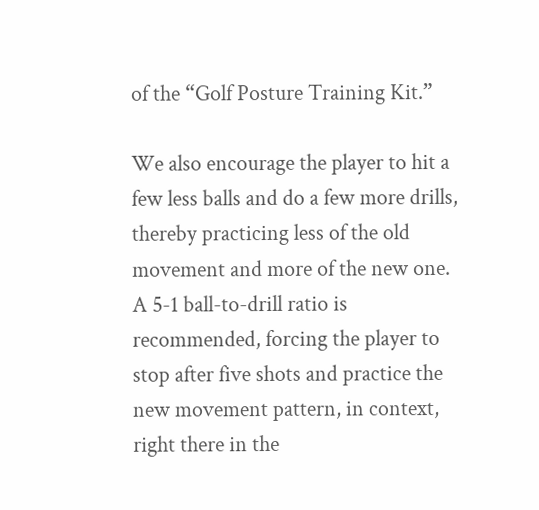of the “Golf Posture Training Kit.”

We also encourage the player to hit a few less balls and do a few more drills, thereby practicing less of the old movement and more of the new one. A 5-1 ball-to-drill ratio is recommended, forcing the player to stop after five shots and practice the new movement pattern, in context, right there in the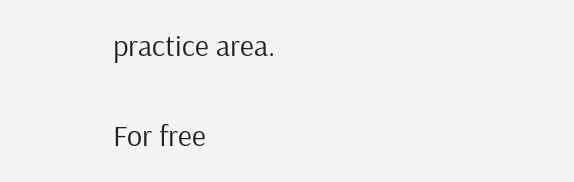practice area.

For free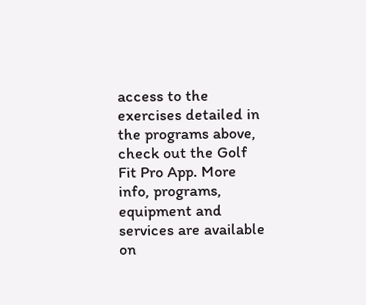access to the exercises detailed in the programs above, check out the Golf Fit Pro App. More info, programs, equipment and services are available on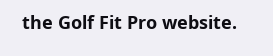the Golf Fit Pro website.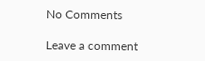No Comments

Leave a comment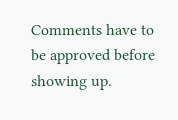Comments have to be approved before showing up.